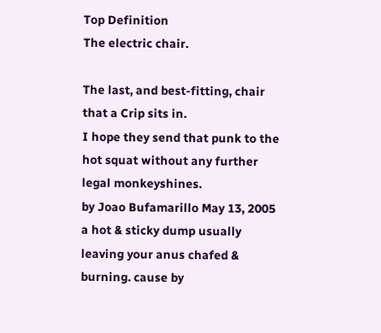Top Definition
The electric chair.

The last, and best-fitting, chair that a Crip sits in.
I hope they send that punk to the hot squat without any further legal monkeyshines.
by Joao Bufamarillo May 13, 2005
a hot & sticky dump usually leaving your anus chafed & burning. cause by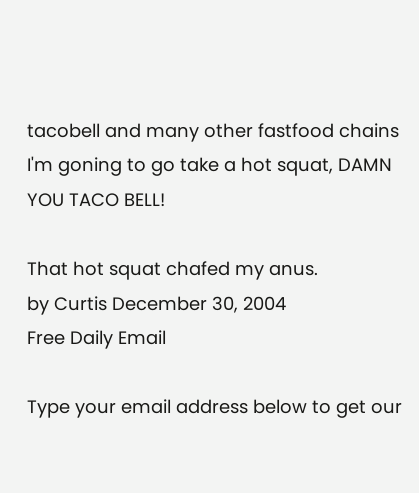tacobell and many other fastfood chains
I'm goning to go take a hot squat, DAMN YOU TACO BELL!

That hot squat chafed my anus.
by Curtis December 30, 2004
Free Daily Email

Type your email address below to get our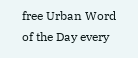free Urban Word of the Day every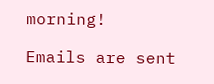morning!

Emails are sent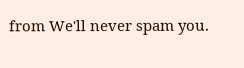from We'll never spam you.